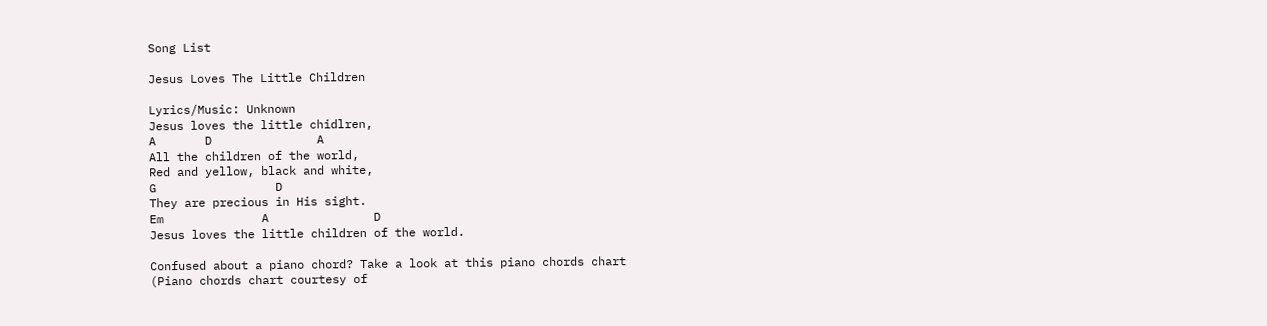Song List

Jesus Loves The Little Children

Lyrics/Music: Unknown
Jesus loves the little chidlren,
A       D               A
All the children of the world,
Red and yellow, black and white,
G                 D
They are precious in His sight.
Em              A               D
Jesus loves the little children of the world.

Confused about a piano chord? Take a look at this piano chords chart
(Piano chords chart courtesy of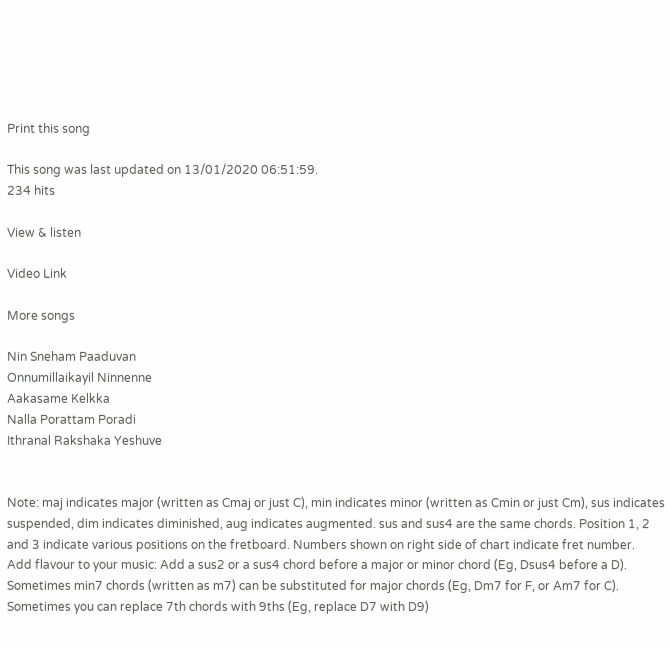Print this song

This song was last updated on 13/01/2020 06:51:59.
234 hits

View & listen

Video Link

More songs

Nin Sneham Paaduvan
Onnumillaikayil Ninnenne
Aakasame Kelkka
Nalla Porattam Poradi
Ithranal Rakshaka Yeshuve


Note: maj indicates major (written as Cmaj or just C), min indicates minor (written as Cmin or just Cm), sus indicates suspended, dim indicates diminished, aug indicates augmented. sus and sus4 are the same chords. Position 1, 2 and 3 indicate various positions on the fretboard. Numbers shown on right side of chart indicate fret number.
Add flavour to your music: Add a sus2 or a sus4 chord before a major or minor chord (Eg, Dsus4 before a D). Sometimes min7 chords (written as m7) can be substituted for major chords (Eg, Dm7 for F, or Am7 for C). Sometimes you can replace 7th chords with 9ths (Eg, replace D7 with D9)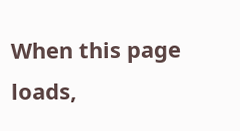When this page loads,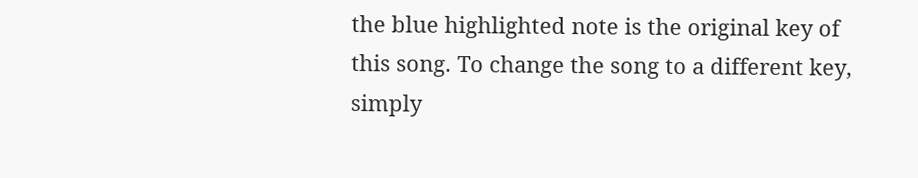the blue highlighted note is the original key of this song. To change the song to a different key, simply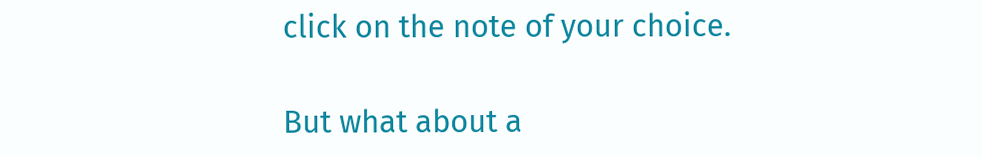click on the note of your choice.

But what about a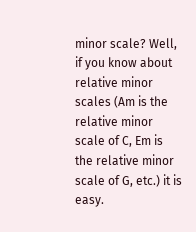minor scale? Well, if you know about relative minor scales (Am is the relative minor scale of C, Em is the relative minor scale of G, etc.) it is easy.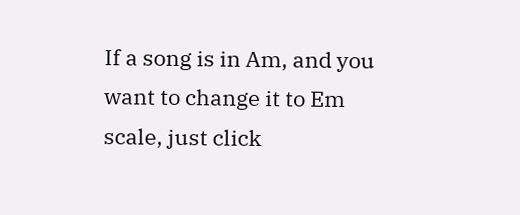If a song is in Am, and you want to change it to Em scale, just click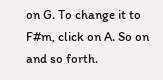on G. To change it to F#m, click on A. So on and so forth.